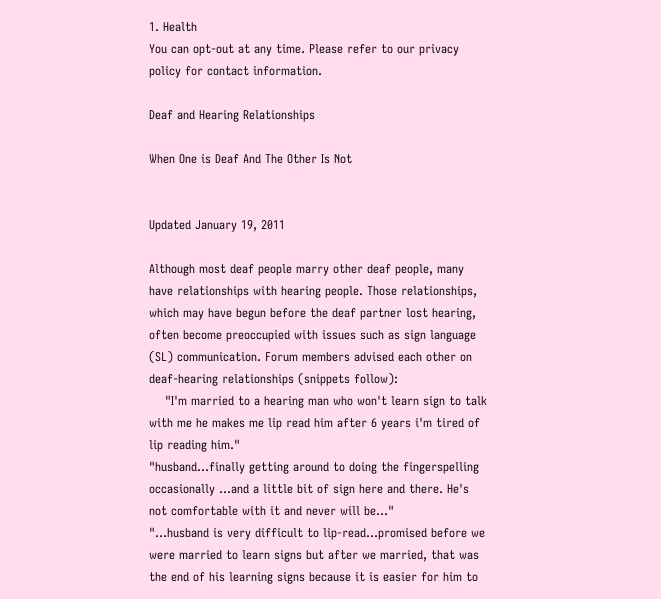1. Health
You can opt-out at any time. Please refer to our privacy policy for contact information.

Deaf and Hearing Relationships

When One is Deaf And The Other Is Not


Updated January 19, 2011

Although most deaf people marry other deaf people, many have relationships with hearing people. Those relationships, which may have begun before the deaf partner lost hearing, often become preoccupied with issues such as sign language (SL) communication. Forum members advised each other on deaf-hearing relationships (snippets follow):
    "I'm married to a hearing man who won't learn sign to talk with me he makes me lip read him after 6 years i'm tired of lip reading him."
"husband...finally getting around to doing the fingerspelling occasionally ...and a little bit of sign here and there. He's not comfortable with it and never will be..."
"...husband is very difficult to lip-read...promised before we were married to learn signs but after we married, that was the end of his learning signs because it is easier for him to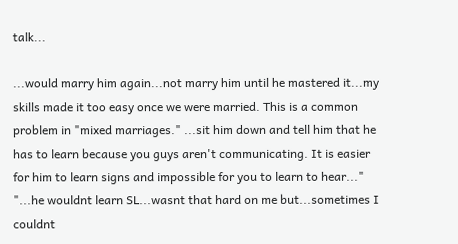talk...

...would marry him again...not marry him until he mastered it...my skills made it too easy once we were married. This is a common problem in "mixed marriages." ...sit him down and tell him that he has to learn because you guys aren't communicating. It is easier for him to learn signs and impossible for you to learn to hear..."
"...he wouldnt learn SL...wasnt that hard on me but...sometimes I couldnt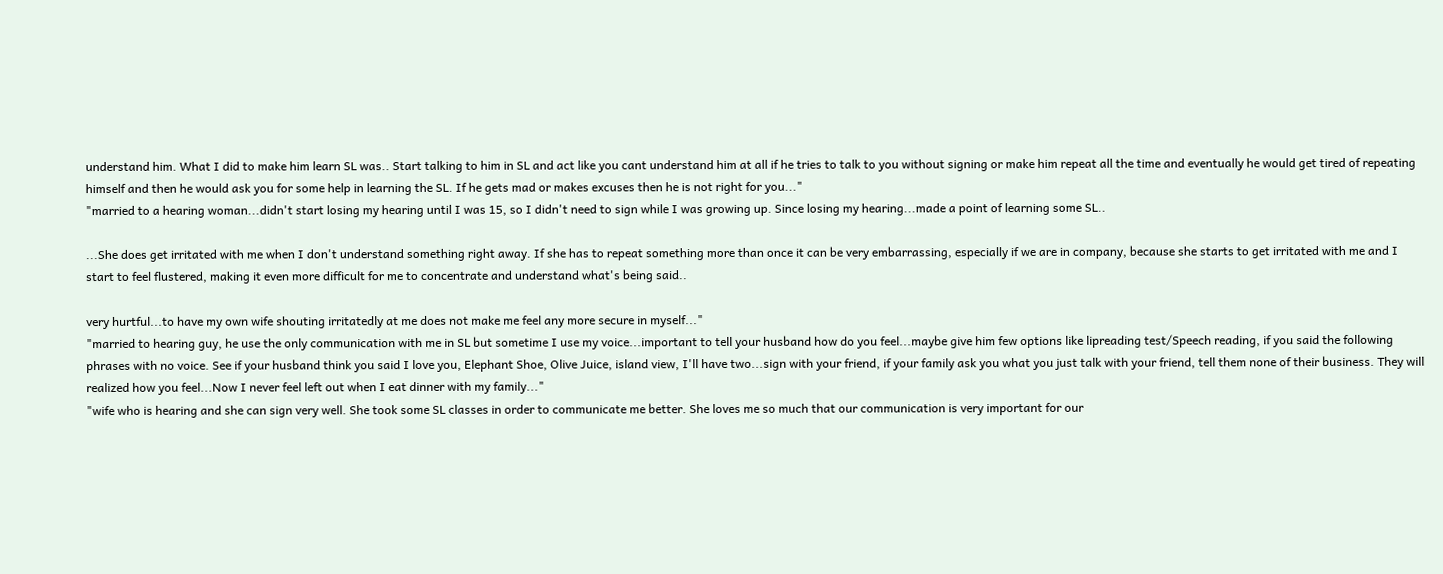understand him. What I did to make him learn SL was.. Start talking to him in SL and act like you cant understand him at all if he tries to talk to you without signing or make him repeat all the time and eventually he would get tired of repeating himself and then he would ask you for some help in learning the SL. If he gets mad or makes excuses then he is not right for you..."
"married to a hearing woman...didn't start losing my hearing until I was 15, so I didn't need to sign while I was growing up. Since losing my hearing...made a point of learning some SL..

...She does get irritated with me when I don't understand something right away. If she has to repeat something more than once it can be very embarrassing, especially if we are in company, because she starts to get irritated with me and I start to feel flustered, making it even more difficult for me to concentrate and understand what's being said..

very hurtful...to have my own wife shouting irritatedly at me does not make me feel any more secure in myself..."
"married to hearing guy, he use the only communication with me in SL but sometime I use my voice...important to tell your husband how do you feel...maybe give him few options like lipreading test/Speech reading, if you said the following phrases with no voice. See if your husband think you said I love you, Elephant Shoe, Olive Juice, island view, I'll have two...sign with your friend, if your family ask you what you just talk with your friend, tell them none of their business. They will realized how you feel...Now I never feel left out when I eat dinner with my family..."
"wife who is hearing and she can sign very well. She took some SL classes in order to communicate me better. She loves me so much that our communication is very important for our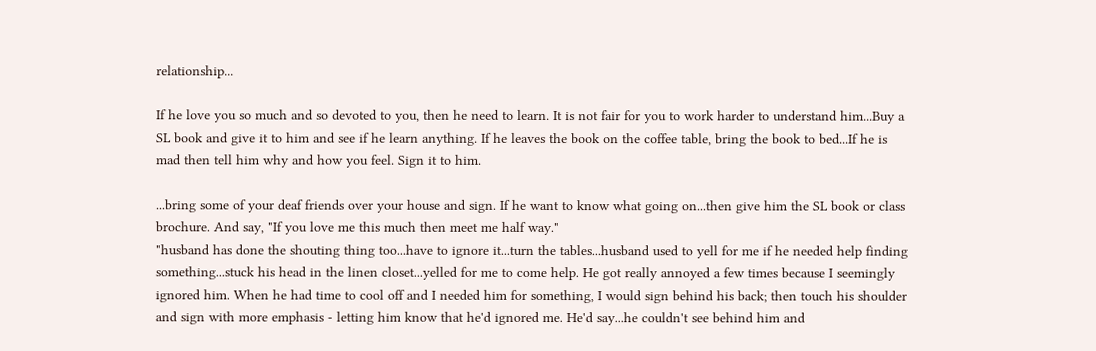relationship...

If he love you so much and so devoted to you, then he need to learn. It is not fair for you to work harder to understand him...Buy a SL book and give it to him and see if he learn anything. If he leaves the book on the coffee table, bring the book to bed...If he is mad then tell him why and how you feel. Sign it to him.

...bring some of your deaf friends over your house and sign. If he want to know what going on...then give him the SL book or class brochure. And say, "If you love me this much then meet me half way."
"husband has done the shouting thing too...have to ignore it...turn the tables...husband used to yell for me if he needed help finding something...stuck his head in the linen closet...yelled for me to come help. He got really annoyed a few times because I seemingly ignored him. When he had time to cool off and I needed him for something, I would sign behind his back; then touch his shoulder and sign with more emphasis - letting him know that he'd ignored me. He'd say...he couldn't see behind him and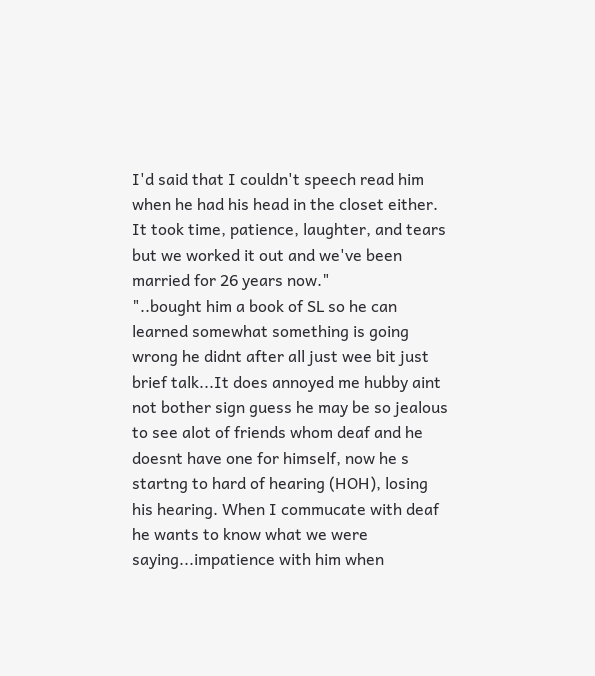I'd said that I couldn't speech read him when he had his head in the closet either. It took time, patience, laughter, and tears but we worked it out and we've been married for 26 years now."
"..bought him a book of SL so he can learned somewhat something is going wrong he didnt after all just wee bit just brief talk...It does annoyed me hubby aint not bother sign guess he may be so jealous to see alot of friends whom deaf and he doesnt have one for himself, now he s startng to hard of hearing (HOH), losing his hearing. When I commucate with deaf he wants to know what we were saying...impatience with him when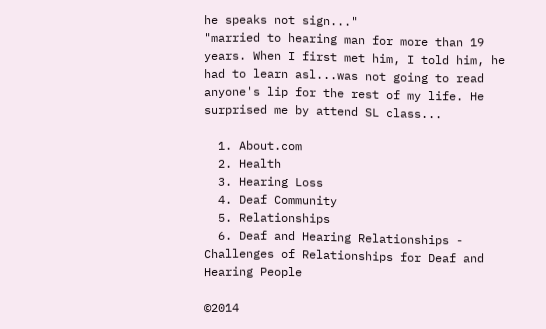he speaks not sign..."
"married to hearing man for more than 19 years. When I first met him, I told him, he had to learn asl...was not going to read anyone's lip for the rest of my life. He surprised me by attend SL class...

  1. About.com
  2. Health
  3. Hearing Loss
  4. Deaf Community
  5. Relationships
  6. Deaf and Hearing Relationships - Challenges of Relationships for Deaf and Hearing People

©2014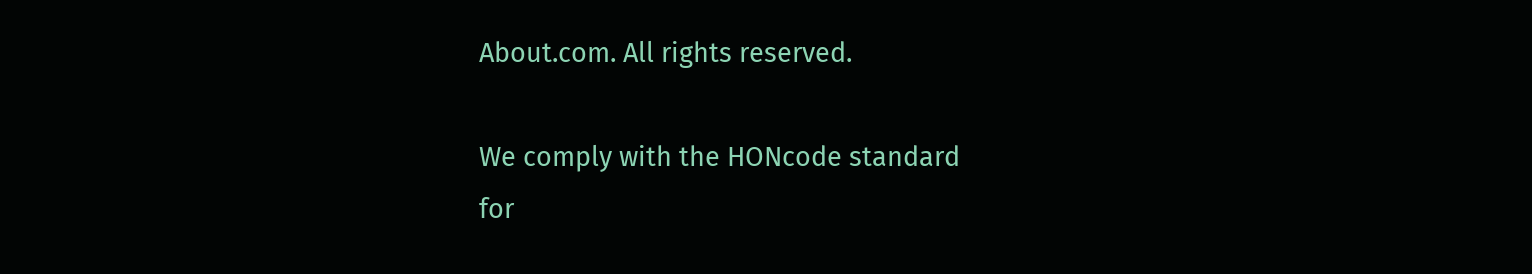About.com. All rights reserved.

We comply with the HONcode standard
for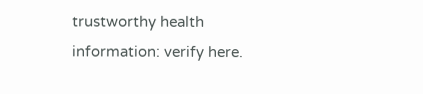trustworthy health
information: verify here.